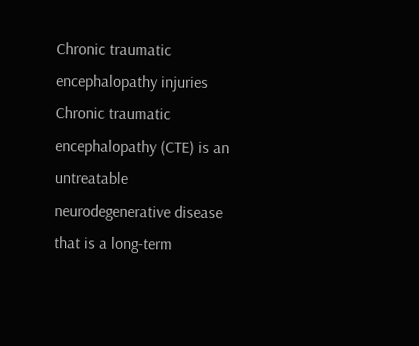Chronic traumatic encephalopathy injuries
Chronic traumatic encephalopathy (CTE) is an untreatable neurodegenerative disease that is a long-term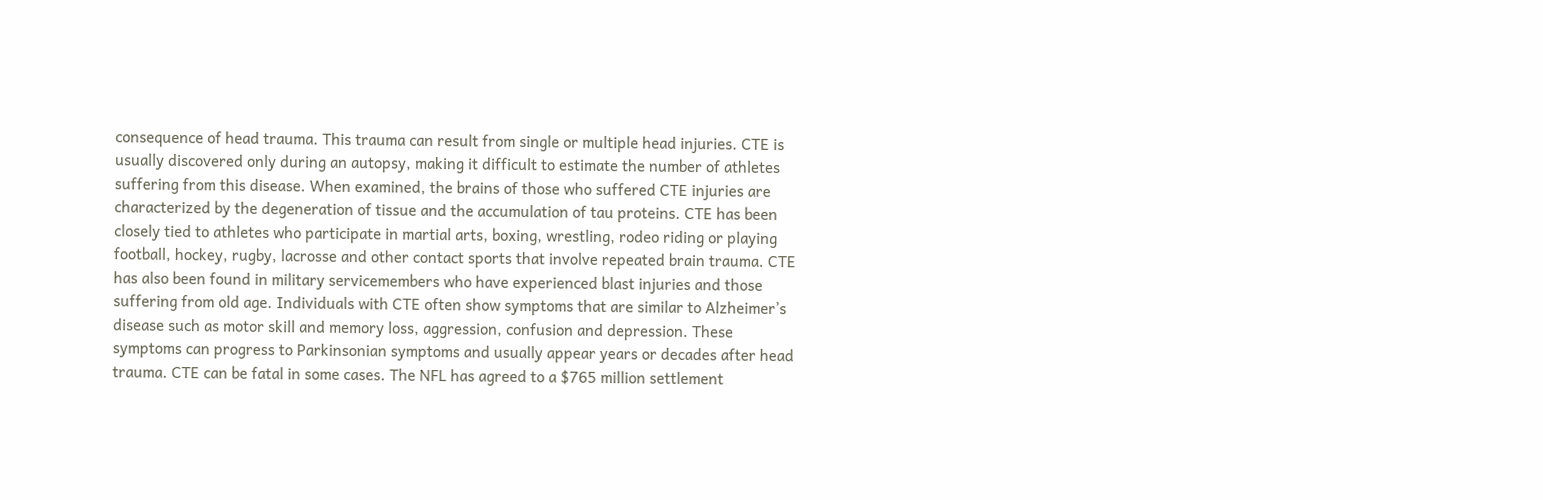consequence of head trauma. This trauma can result from single or multiple head injuries. CTE is usually discovered only during an autopsy, making it difficult to estimate the number of athletes suffering from this disease. When examined, the brains of those who suffered CTE injuries are characterized by the degeneration of tissue and the accumulation of tau proteins. CTE has been closely tied to athletes who participate in martial arts, boxing, wrestling, rodeo riding or playing football, hockey, rugby, lacrosse and other contact sports that involve repeated brain trauma. CTE has also been found in military servicemembers who have experienced blast injuries and those suffering from old age. Individuals with CTE often show symptoms that are similar to Alzheimer’s disease such as motor skill and memory loss, aggression, confusion and depression. These symptoms can progress to Parkinsonian symptoms and usually appear years or decades after head trauma. CTE can be fatal in some cases. The NFL has agreed to a $765 million settlement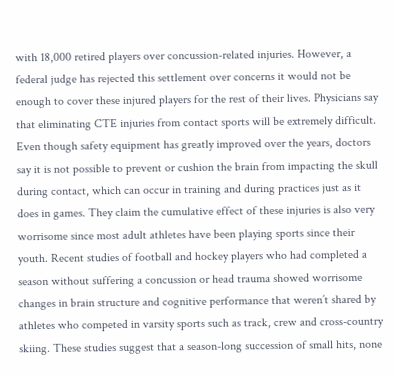with 18,000 retired players over concussion-related injuries. However, a federal judge has rejected this settlement over concerns it would not be enough to cover these injured players for the rest of their lives. Physicians say that eliminating CTE injuries from contact sports will be extremely difficult. Even though safety equipment has greatly improved over the years, doctors say it is not possible to prevent or cushion the brain from impacting the skull during contact, which can occur in training and during practices just as it does in games. They claim the cumulative effect of these injuries is also very worrisome since most adult athletes have been playing sports since their youth. Recent studies of football and hockey players who had completed a season without suffering a concussion or head trauma showed worrisome changes in brain structure and cognitive performance that weren’t shared by athletes who competed in varsity sports such as track, crew and cross-country skiing. These studies suggest that a season-long succession of small hits, none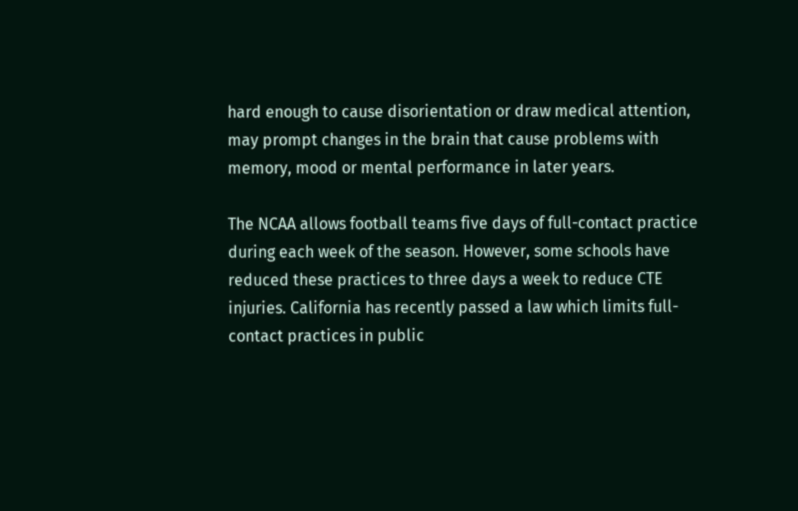hard enough to cause disorientation or draw medical attention, may prompt changes in the brain that cause problems with memory, mood or mental performance in later years.

The NCAA allows football teams five days of full-contact practice during each week of the season. However, some schools have reduced these practices to three days a week to reduce CTE injuries. California has recently passed a law which limits full-contact practices in public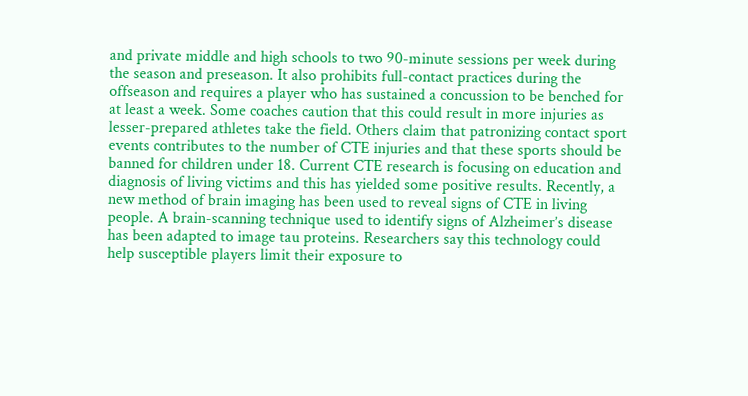and private middle and high schools to two 90-minute sessions per week during the season and preseason. It also prohibits full-contact practices during the offseason and requires a player who has sustained a concussion to be benched for at least a week. Some coaches caution that this could result in more injuries as lesser-prepared athletes take the field. Others claim that patronizing contact sport events contributes to the number of CTE injuries and that these sports should be banned for children under 18. Current CTE research is focusing on education and diagnosis of living victims and this has yielded some positive results. Recently, a new method of brain imaging has been used to reveal signs of CTE in living people. A brain-scanning technique used to identify signs of Alzheimer’s disease has been adapted to image tau proteins. Researchers say this technology could help susceptible players limit their exposure to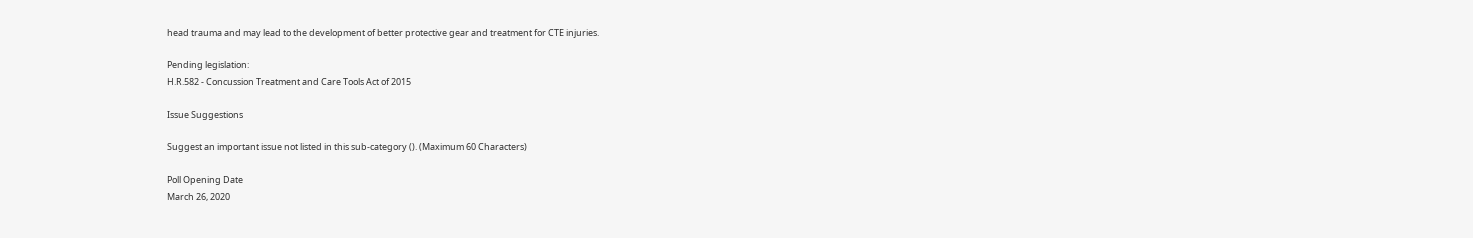head trauma and may lead to the development of better protective gear and treatment for CTE injuries.

Pending legislation:
H.R.582 - Concussion Treatment and Care Tools Act of 2015

Issue Suggestions

Suggest an important issue not listed in this sub-category (). (Maximum 60 Characters)

Poll Opening Date
March 26, 2020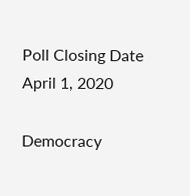Poll Closing Date
April 1, 2020

Democracy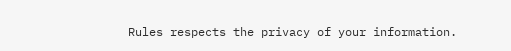Rules respects the privacy of your information.